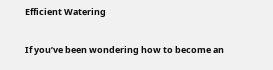Efficient Watering

If you’ve been wondering how to become an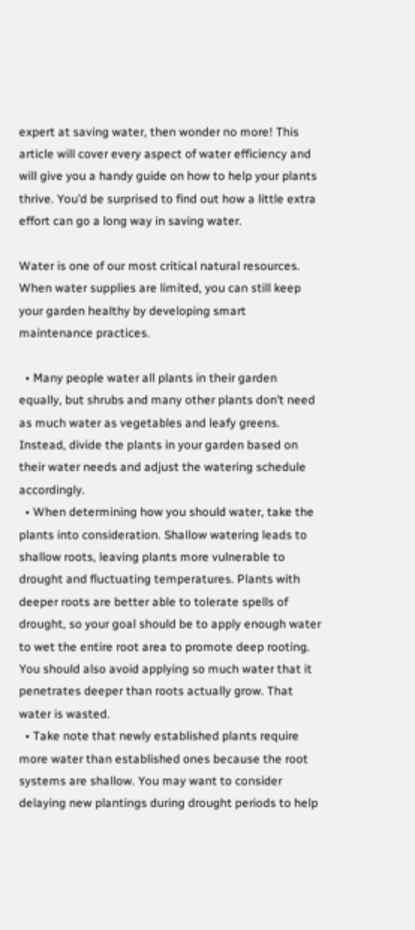expert at saving water, then wonder no more! This article will cover every aspect of water efficiency and will give you a handy guide on how to help your plants thrive. You’d be surprised to find out how a little extra effort can go a long way in saving water.

Water is one of our most critical natural resources. When water supplies are limited, you can still keep your garden healthy by developing smart maintenance practices.

  • Many people water all plants in their garden equally, but shrubs and many other plants don’t need as much water as vegetables and leafy greens. Instead, divide the plants in your garden based on their water needs and adjust the watering schedule accordingly.
  • When determining how you should water, take the plants into consideration. Shallow watering leads to shallow roots, leaving plants more vulnerable to drought and fluctuating temperatures. Plants with deeper roots are better able to tolerate spells of drought, so your goal should be to apply enough water to wet the entire root area to promote deep rooting. You should also avoid applying so much water that it penetrates deeper than roots actually grow. That water is wasted.
  • Take note that newly established plants require more water than established ones because the root systems are shallow. You may want to consider delaying new plantings during drought periods to help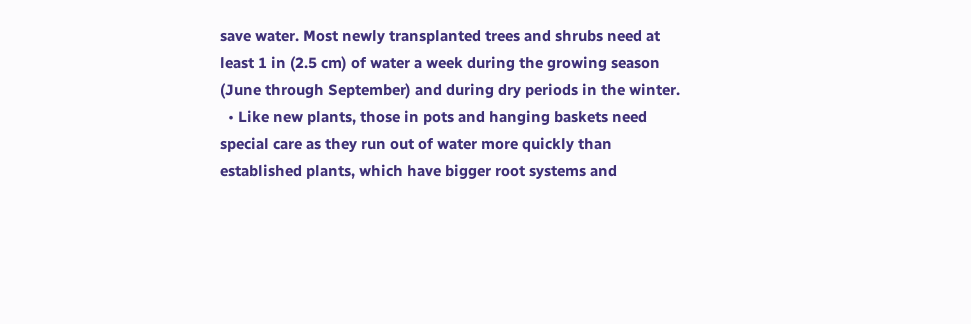save water. Most newly transplanted trees and shrubs need at least 1 in (2.5 cm) of water a week during the growing season (June through September) and during dry periods in the winter.
  • Like new plants, those in pots and hanging baskets need special care as they run out of water more quickly than established plants, which have bigger root systems and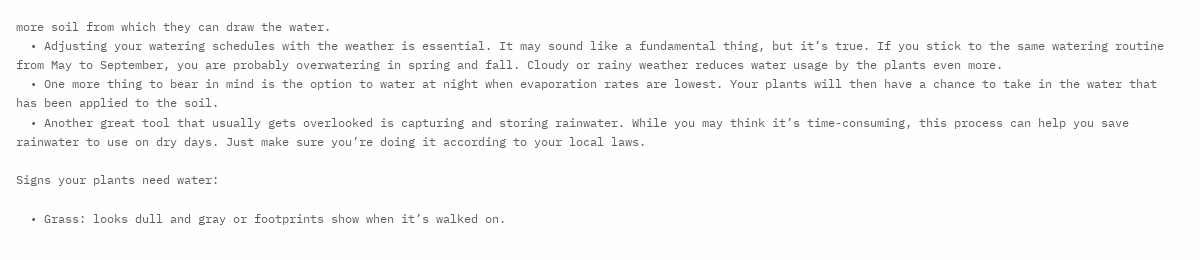more soil from which they can draw the water.
  • Adjusting your watering schedules with the weather is essential. It may sound like a fundamental thing, but it’s true. If you stick to the same watering routine from May to September, you are probably overwatering in spring and fall. Cloudy or rainy weather reduces water usage by the plants even more.
  • One more thing to bear in mind is the option to water at night when evaporation rates are lowest. Your plants will then have a chance to take in the water that has been applied to the soil.
  • Another great tool that usually gets overlooked is capturing and storing rainwater. While you may think it’s time-consuming, this process can help you save rainwater to use on dry days. Just make sure you’re doing it according to your local laws.

Signs your plants need water:

  • Grass: looks dull and gray or footprints show when it’s walked on.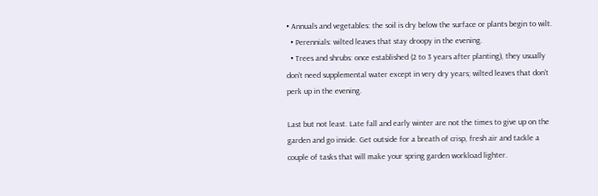• Annuals and vegetables: the soil is dry below the surface or plants begin to wilt.
  • Perennials: wilted leaves that stay droopy in the evening.
  • Trees and shrubs: once established (2 to 3 years after planting), they usually don’t need supplemental water except in very dry years; wilted leaves that don’t perk up in the evening.

Last but not least. Late fall and early winter are not the times to give up on the garden and go inside. Get outside for a breath of crisp, fresh air and tackle a couple of tasks that will make your spring garden workload lighter.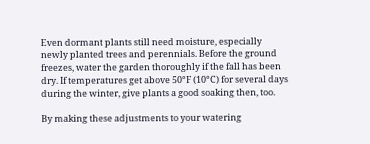Even dormant plants still need moisture, especially newly planted trees and perennials. Before the ground freezes, water the garden thoroughly if the fall has been dry. If temperatures get above 50°F (10°C) for several days during the winter, give plants a good soaking then, too.

By making these adjustments to your watering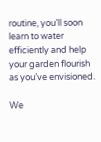routine, you’ll soon learn to water efficiently and help your garden flourish as you’ve envisioned.

We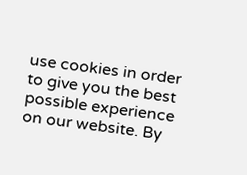use cookies in order to give you the best possible experience on our website. By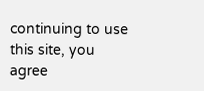continuing to use this site, you agree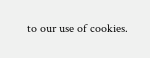to our use of cookies.